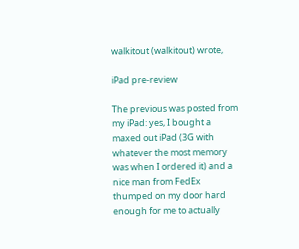walkitout (walkitout) wrote,

iPad pre-review

The previous was posted from my iPad: yes, I bought a maxed out iPad (3G with whatever the most memory was when I ordered it) and a nice man from FedEx thumped on my door hard enough for me to actually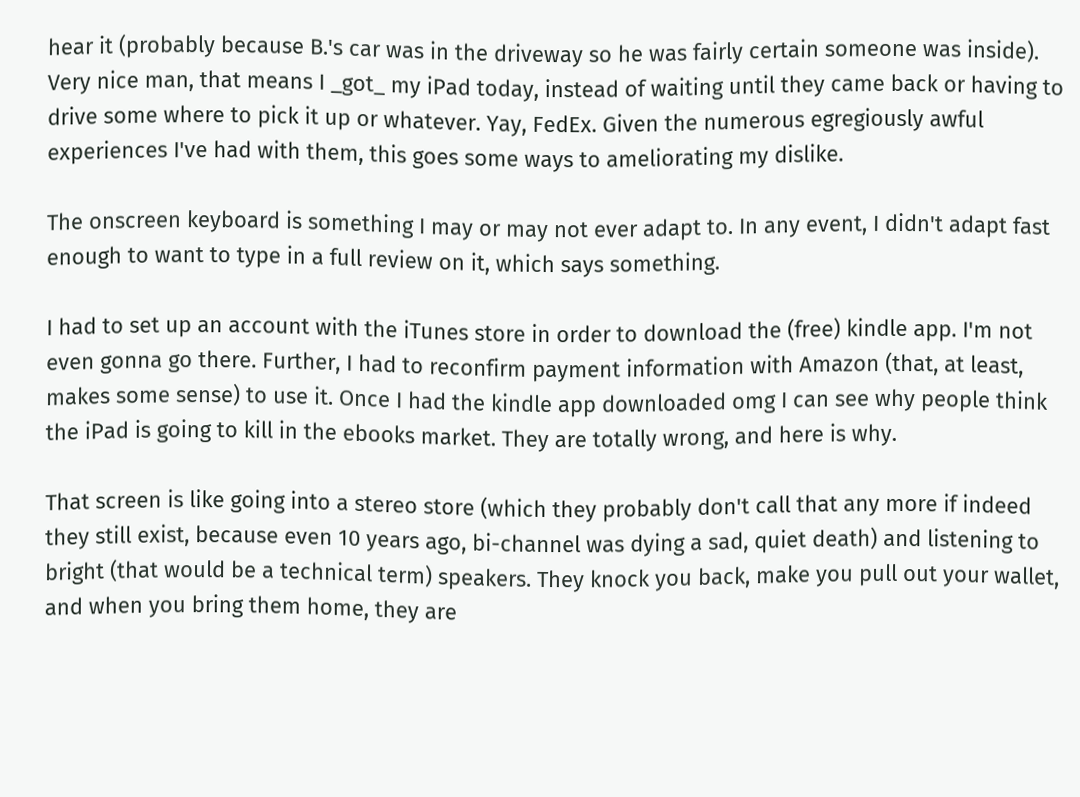hear it (probably because B.'s car was in the driveway so he was fairly certain someone was inside). Very nice man, that means I _got_ my iPad today, instead of waiting until they came back or having to drive some where to pick it up or whatever. Yay, FedEx. Given the numerous egregiously awful experiences I've had with them, this goes some ways to ameliorating my dislike.

The onscreen keyboard is something I may or may not ever adapt to. In any event, I didn't adapt fast enough to want to type in a full review on it, which says something.

I had to set up an account with the iTunes store in order to download the (free) kindle app. I'm not even gonna go there. Further, I had to reconfirm payment information with Amazon (that, at least, makes some sense) to use it. Once I had the kindle app downloaded omg I can see why people think the iPad is going to kill in the ebooks market. They are totally wrong, and here is why.

That screen is like going into a stereo store (which they probably don't call that any more if indeed they still exist, because even 10 years ago, bi-channel was dying a sad, quiet death) and listening to bright (that would be a technical term) speakers. They knock you back, make you pull out your wallet, and when you bring them home, they are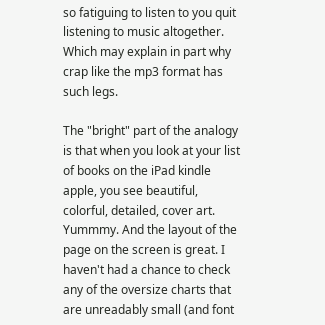so fatiguing to listen to you quit listening to music altogether. Which may explain in part why crap like the mp3 format has such legs.

The "bright" part of the analogy is that when you look at your list of books on the iPad kindle apple, you see beautiful, colorful, detailed, cover art. Yummmy. And the layout of the page on the screen is great. I haven't had a chance to check any of the oversize charts that are unreadably small (and font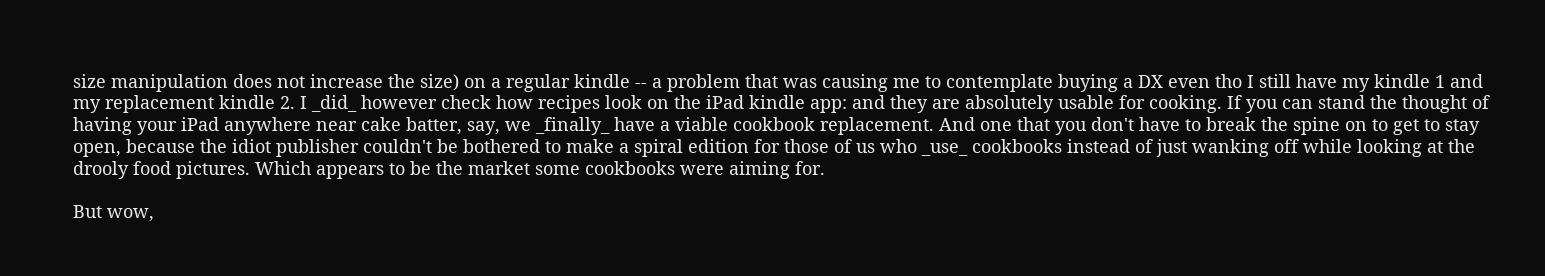size manipulation does not increase the size) on a regular kindle -- a problem that was causing me to contemplate buying a DX even tho I still have my kindle 1 and my replacement kindle 2. I _did_ however check how recipes look on the iPad kindle app: and they are absolutely usable for cooking. If you can stand the thought of having your iPad anywhere near cake batter, say, we _finally_ have a viable cookbook replacement. And one that you don't have to break the spine on to get to stay open, because the idiot publisher couldn't be bothered to make a spiral edition for those of us who _use_ cookbooks instead of just wanking off while looking at the drooly food pictures. Which appears to be the market some cookbooks were aiming for.

But wow,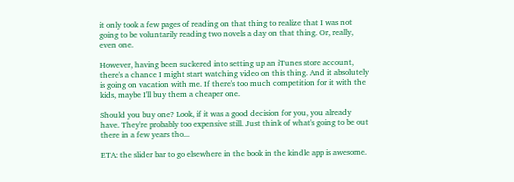it only took a few pages of reading on that thing to realize that I was not going to be voluntarily reading two novels a day on that thing. Or, really, even one.

However, having been suckered into setting up an iTunes store account, there's a chance I might start watching video on this thing. And it absolutely is going on vacation with me. If there's too much competition for it with the kids, maybe I'll buy them a cheaper one.

Should you buy one? Look, if it was a good decision for you, you already have. They're probably too expensive still. Just think of what's going to be out there in a few years tho...

ETA: the slider bar to go elsewhere in the book in the kindle app is awesome.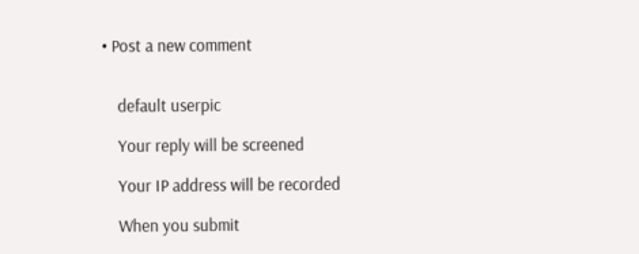• Post a new comment


    default userpic

    Your reply will be screened

    Your IP address will be recorded

    When you submit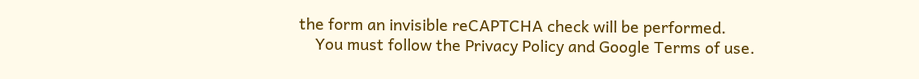the form an invisible reCAPTCHA check will be performed.
    You must follow the Privacy Policy and Google Terms of use.